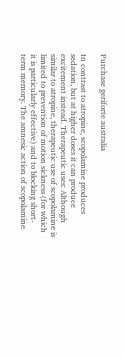Purchase geriforte australia

In contrast to atropine, scopolamine produces sedation, but at higher doses it can produce excitement instead. Therapeutic uses: Although similar to atropine, therapeutic use of scopolamine is limited to prevention of motion sickness (for which it is particularly effective) and to blocking short-term memory. The amnesic action of scopolamine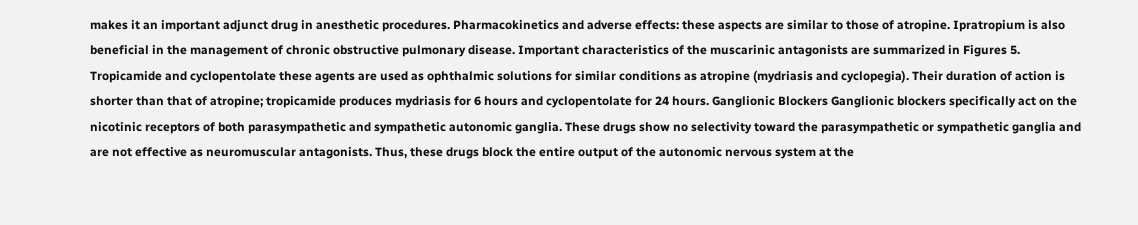makes it an important adjunct drug in anesthetic procedures. Pharmacokinetics and adverse effects: these aspects are similar to those of atropine. Ipratropium is also beneficial in the management of chronic obstructive pulmonary disease. Important characteristics of the muscarinic antagonists are summarized in Figures 5. Tropicamide and cyclopentolate these agents are used as ophthalmic solutions for similar conditions as atropine (mydriasis and cyclopegia). Their duration of action is shorter than that of atropine; tropicamide produces mydriasis for 6 hours and cyclopentolate for 24 hours. Ganglionic Blockers Ganglionic blockers specifically act on the nicotinic receptors of both parasympathetic and sympathetic autonomic ganglia. These drugs show no selectivity toward the parasympathetic or sympathetic ganglia and are not effective as neuromuscular antagonists. Thus, these drugs block the entire output of the autonomic nervous system at the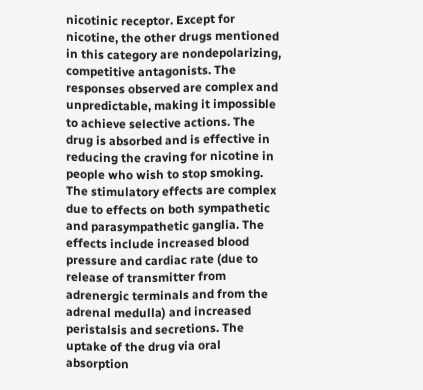nicotinic receptor. Except for nicotine, the other drugs mentioned in this category are nondepolarizing, competitive antagonists. The responses observed are complex and unpredictable, making it impossible to achieve selective actions. The drug is absorbed and is effective in reducing the craving for nicotine in people who wish to stop smoking. The stimulatory effects are complex due to effects on both sympathetic and parasympathetic ganglia. The effects include increased blood pressure and cardiac rate (due to release of transmitter from adrenergic terminals and from the adrenal medulla) and increased peristalsis and secretions. The uptake of the drug via oral absorption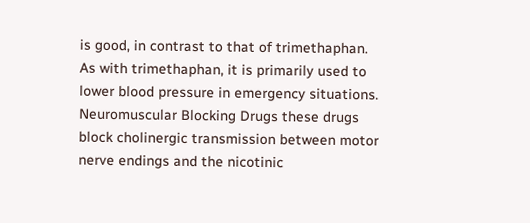is good, in contrast to that of trimethaphan. As with trimethaphan, it is primarily used to lower blood pressure in emergency situations. Neuromuscular Blocking Drugs these drugs block cholinergic transmission between motor nerve endings and the nicotinic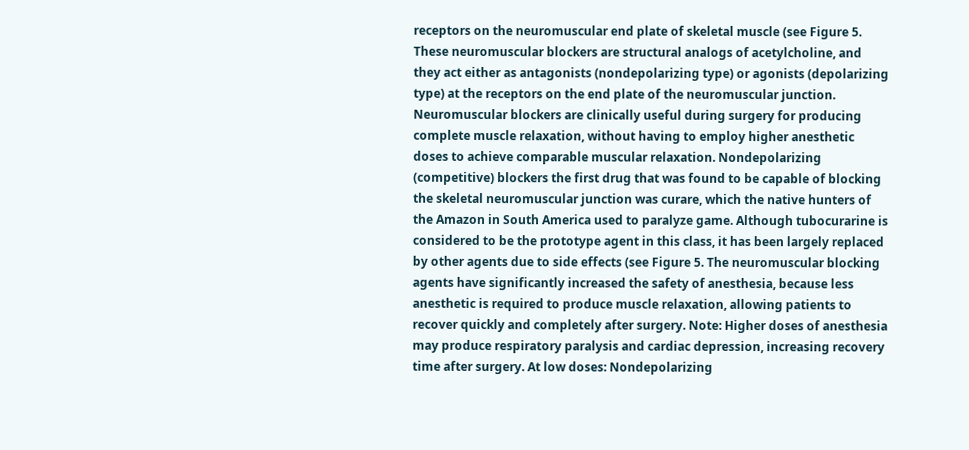receptors on the neuromuscular end plate of skeletal muscle (see Figure 5. These neuromuscular blockers are structural analogs of acetylcholine, and they act either as antagonists (nondepolarizing type) or agonists (depolarizing type) at the receptors on the end plate of the neuromuscular junction. Neuromuscular blockers are clinically useful during surgery for producing complete muscle relaxation, without having to employ higher anesthetic doses to achieve comparable muscular relaxation. Nondepolarizing (competitive) blockers the first drug that was found to be capable of blocking the skeletal neuromuscular junction was curare, which the native hunters of the Amazon in South America used to paralyze game. Although tubocurarine is considered to be the prototype agent in this class, it has been largely replaced by other agents due to side effects (see Figure 5. The neuromuscular blocking agents have significantly increased the safety of anesthesia, because less anesthetic is required to produce muscle relaxation, allowing patients to recover quickly and completely after surgery. Note: Higher doses of anesthesia may produce respiratory paralysis and cardiac depression, increasing recovery time after surgery. At low doses: Nondepolarizing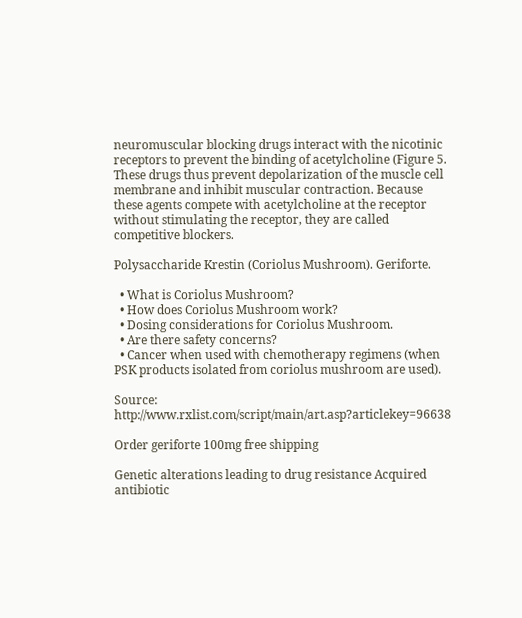neuromuscular blocking drugs interact with the nicotinic receptors to prevent the binding of acetylcholine (Figure 5. These drugs thus prevent depolarization of the muscle cell membrane and inhibit muscular contraction. Because these agents compete with acetylcholine at the receptor without stimulating the receptor, they are called competitive blockers.

Polysaccharide Krestin (Coriolus Mushroom). Geriforte.

  • What is Coriolus Mushroom?
  • How does Coriolus Mushroom work?
  • Dosing considerations for Coriolus Mushroom.
  • Are there safety concerns?
  • Cancer when used with chemotherapy regimens (when PSK products isolated from coriolus mushroom are used).

Source: http://www.rxlist.com/script/main/art.asp?articlekey=96638

Order geriforte 100mg free shipping

Genetic alterations leading to drug resistance Acquired antibiotic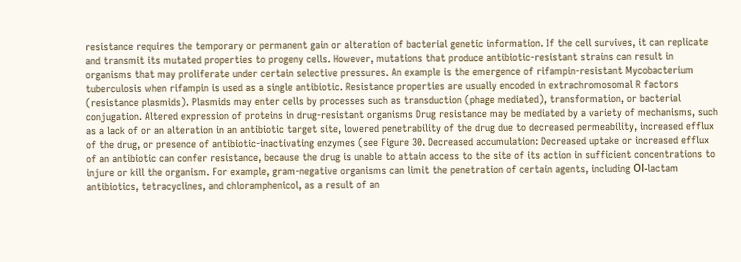resistance requires the temporary or permanent gain or alteration of bacterial genetic information. If the cell survives, it can replicate and transmit its mutated properties to progeny cells. However, mutations that produce antibiotic-resistant strains can result in organisms that may proliferate under certain selective pressures. An example is the emergence of rifampin-resistant Mycobacterium tuberculosis when rifampin is used as a single antibiotic. Resistance properties are usually encoded in extrachromosomal R factors (resistance plasmids). Plasmids may enter cells by processes such as transduction (phage mediated), transformation, or bacterial conjugation. Altered expression of proteins in drug-resistant organisms Drug resistance may be mediated by a variety of mechanisms, such as a lack of or an alteration in an antibiotic target site, lowered penetrability of the drug due to decreased permeability, increased efflux of the drug, or presence of antibiotic-inactivating enzymes (see Figure 30. Decreased accumulation: Decreased uptake or increased efflux of an antibiotic can confer resistance, because the drug is unable to attain access to the site of its action in sufficient concentrations to injure or kill the organism. For example, gram-negative organisms can limit the penetration of certain agents, including ОІ-lactam antibiotics, tetracyclines, and chloramphenicol, as a result of an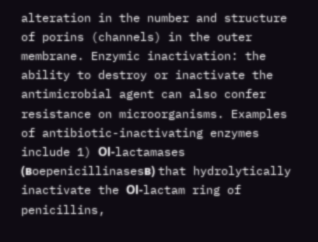alteration in the number and structure of porins (channels) in the outer membrane. Enzymic inactivation: the ability to destroy or inactivate the antimicrobial agent can also confer resistance on microorganisms. Examples of antibiotic-inactivating enzymes include 1) ОІ-lactamases (вoepenicillinasesв) that hydrolytically inactivate the ОІ-lactam ring of penicillins,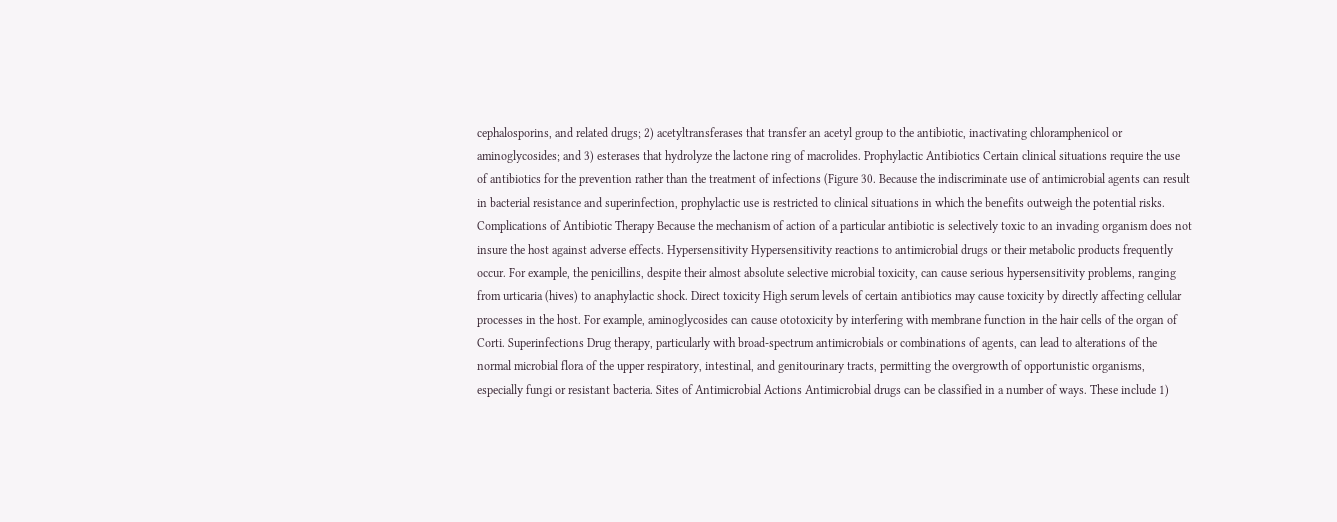cephalosporins, and related drugs; 2) acetyltransferases that transfer an acetyl group to the antibiotic, inactivating chloramphenicol or aminoglycosides; and 3) esterases that hydrolyze the lactone ring of macrolides. Prophylactic Antibiotics Certain clinical situations require the use of antibiotics for the prevention rather than the treatment of infections (Figure 30. Because the indiscriminate use of antimicrobial agents can result in bacterial resistance and superinfection, prophylactic use is restricted to clinical situations in which the benefits outweigh the potential risks. Complications of Antibiotic Therapy Because the mechanism of action of a particular antibiotic is selectively toxic to an invading organism does not insure the host against adverse effects. Hypersensitivity Hypersensitivity reactions to antimicrobial drugs or their metabolic products frequently occur. For example, the penicillins, despite their almost absolute selective microbial toxicity, can cause serious hypersensitivity problems, ranging from urticaria (hives) to anaphylactic shock. Direct toxicity High serum levels of certain antibiotics may cause toxicity by directly affecting cellular processes in the host. For example, aminoglycosides can cause ototoxicity by interfering with membrane function in the hair cells of the organ of Corti. Superinfections Drug therapy, particularly with broad-spectrum antimicrobials or combinations of agents, can lead to alterations of the normal microbial flora of the upper respiratory, intestinal, and genitourinary tracts, permitting the overgrowth of opportunistic organisms, especially fungi or resistant bacteria. Sites of Antimicrobial Actions Antimicrobial drugs can be classified in a number of ways. These include 1)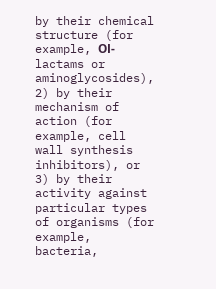by their chemical structure (for example, ОІ-lactams or aminoglycosides), 2) by their mechanism of action (for example, cell wall synthesis inhibitors), or 3) by their activity against particular types of organisms (for example, bacteria,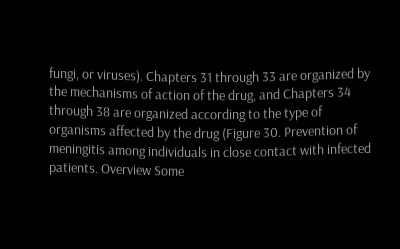fungi, or viruses). Chapters 31 through 33 are organized by the mechanisms of action of the drug, and Chapters 34 through 38 are organized according to the type of organisms affected by the drug (Figure 30. Prevention of meningitis among individuals in close contact with infected patients. Overview Some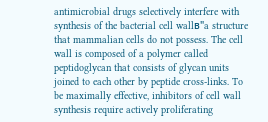antimicrobial drugs selectively interfere with synthesis of the bacterial cell wallв"a structure that mammalian cells do not possess. The cell wall is composed of a polymer called peptidoglycan that consists of glycan units joined to each other by peptide cross-links. To be maximally effective, inhibitors of cell wall synthesis require actively proliferating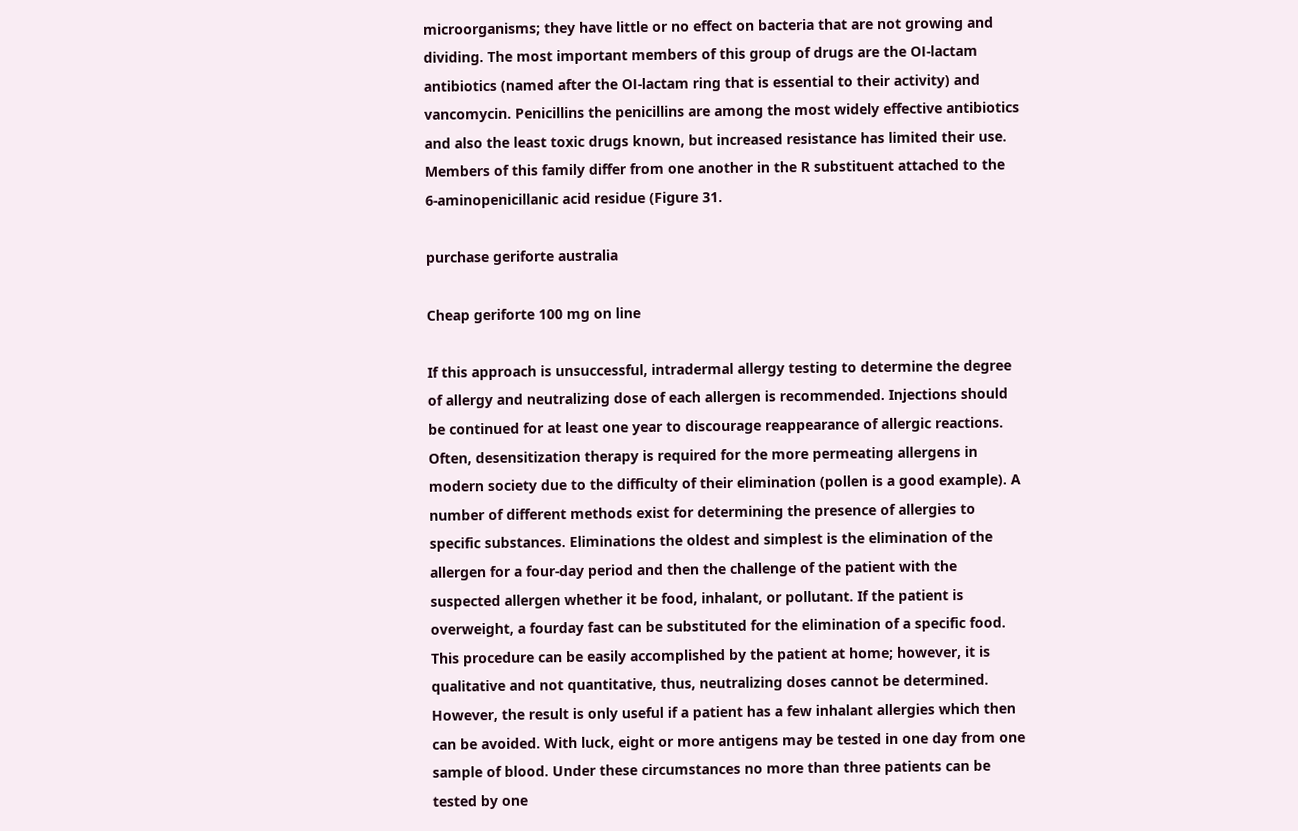microorganisms; they have little or no effect on bacteria that are not growing and dividing. The most important members of this group of drugs are the ОІ-lactam antibiotics (named after the ОІ-lactam ring that is essential to their activity) and vancomycin. Penicillins the penicillins are among the most widely effective antibiotics and also the least toxic drugs known, but increased resistance has limited their use. Members of this family differ from one another in the R substituent attached to the 6-aminopenicillanic acid residue (Figure 31.

purchase geriforte australia

Cheap geriforte 100 mg on line

If this approach is unsuccessful, intradermal allergy testing to determine the degree of allergy and neutralizing dose of each allergen is recommended. Injections should be continued for at least one year to discourage reappearance of allergic reactions. Often, desensitization therapy is required for the more permeating allergens in modern society due to the difficulty of their elimination (pollen is a good example). A number of different methods exist for determining the presence of allergies to specific substances. Eliminations the oldest and simplest is the elimination of the allergen for a four-day period and then the challenge of the patient with the suspected allergen whether it be food, inhalant, or pollutant. If the patient is overweight, a fourday fast can be substituted for the elimination of a specific food. This procedure can be easily accomplished by the patient at home; however, it is qualitative and not quantitative, thus, neutralizing doses cannot be determined. However, the result is only useful if a patient has a few inhalant allergies which then can be avoided. With luck, eight or more antigens may be tested in one day from one sample of blood. Under these circumstances no more than three patients can be tested by one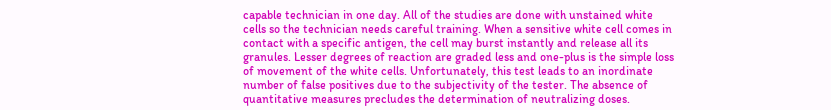capable technician in one day. All of the studies are done with unstained white cells so the technician needs careful training. When a sensitive white cell comes in contact with a specific antigen, the cell may burst instantly and release all its granules. Lesser degrees of reaction are graded less and one-plus is the simple loss of movement of the white cells. Unfortunately, this test leads to an inordinate number of false positives due to the subjectivity of the tester. The absence of quantitative measures precludes the determination of neutralizing doses.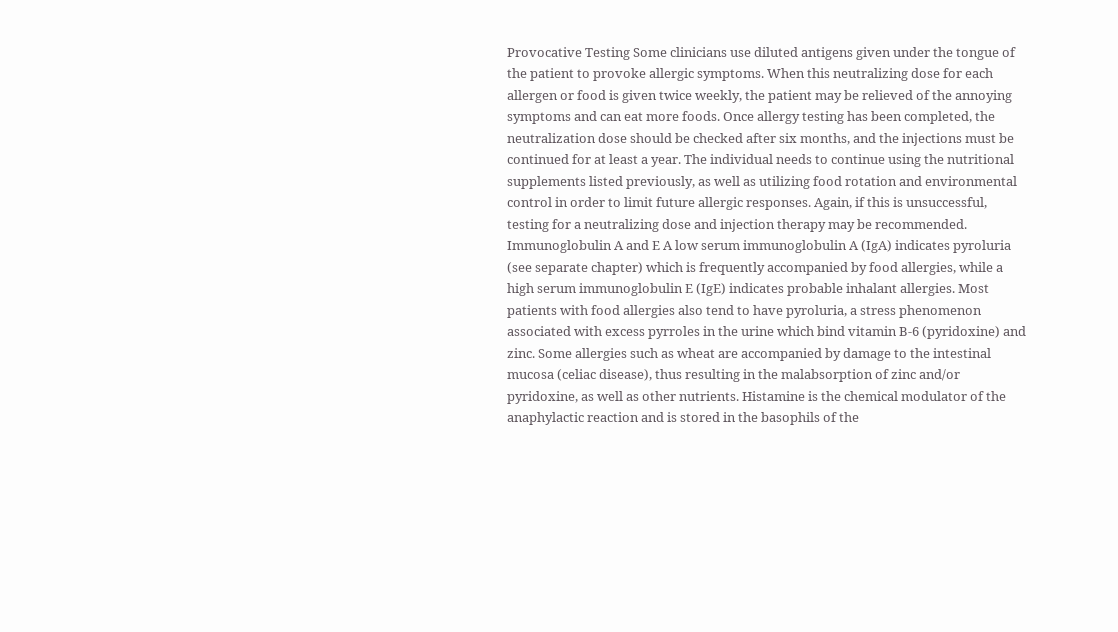Provocative Testing Some clinicians use diluted antigens given under the tongue of the patient to provoke allergic symptoms. When this neutralizing dose for each allergen or food is given twice weekly, the patient may be relieved of the annoying symptoms and can eat more foods. Once allergy testing has been completed, the neutralization dose should be checked after six months, and the injections must be continued for at least a year. The individual needs to continue using the nutritional supplements listed previously, as well as utilizing food rotation and environmental control in order to limit future allergic responses. Again, if this is unsuccessful, testing for a neutralizing dose and injection therapy may be recommended. Immunoglobulin A and E A low serum immunoglobulin A (IgA) indicates pyroluria (see separate chapter) which is frequently accompanied by food allergies, while a high serum immunoglobulin E (IgE) indicates probable inhalant allergies. Most patients with food allergies also tend to have pyroluria, a stress phenomenon associated with excess pyrroles in the urine which bind vitamin B-6 (pyridoxine) and zinc. Some allergies such as wheat are accompanied by damage to the intestinal mucosa (celiac disease), thus resulting in the malabsorption of zinc and/or pyridoxine, as well as other nutrients. Histamine is the chemical modulator of the anaphylactic reaction and is stored in the basophils of the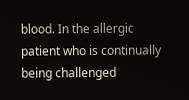blood. In the allergic patient who is continually being challenged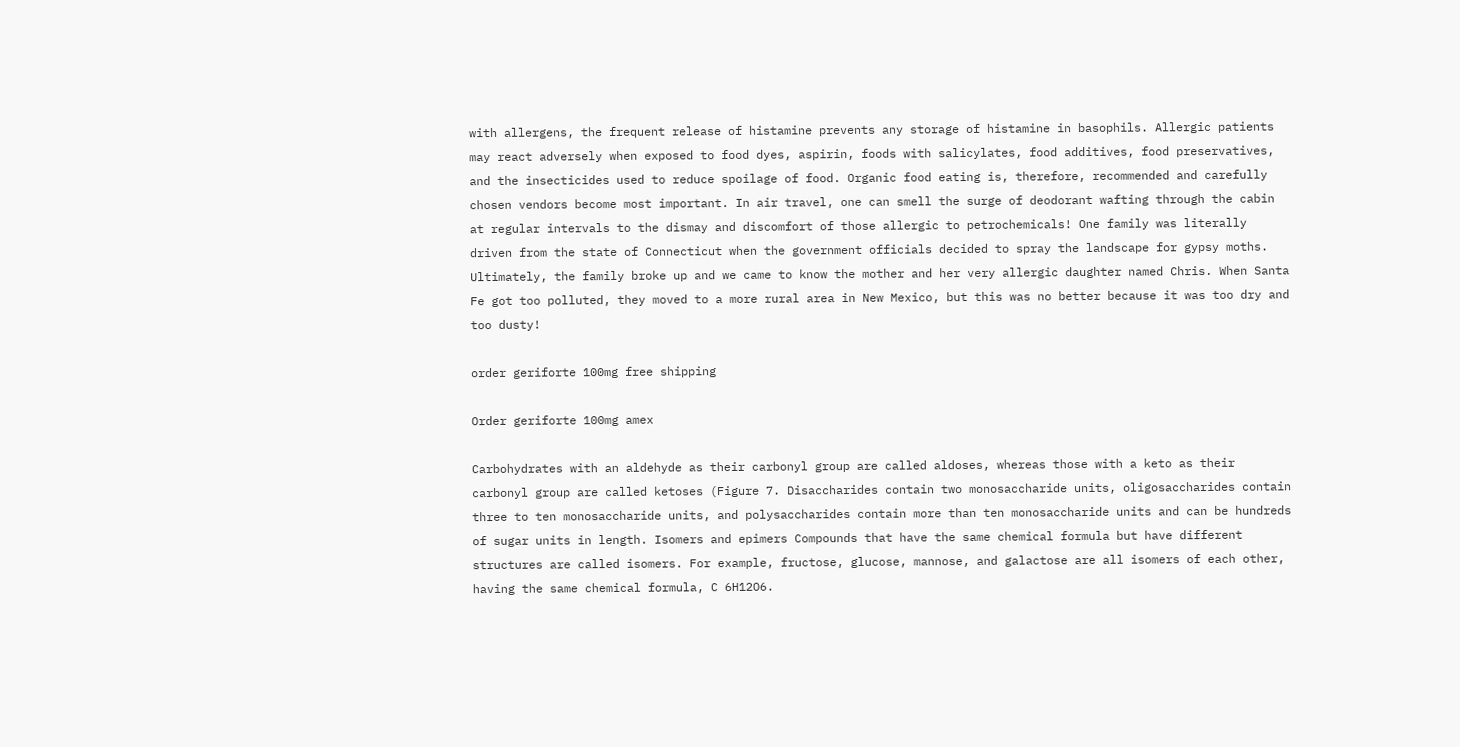with allergens, the frequent release of histamine prevents any storage of histamine in basophils. Allergic patients may react adversely when exposed to food dyes, aspirin, foods with salicylates, food additives, food preservatives, and the insecticides used to reduce spoilage of food. Organic food eating is, therefore, recommended and carefully chosen vendors become most important. In air travel, one can smell the surge of deodorant wafting through the cabin at regular intervals to the dismay and discomfort of those allergic to petrochemicals! One family was literally driven from the state of Connecticut when the government officials decided to spray the landscape for gypsy moths. Ultimately, the family broke up and we came to know the mother and her very allergic daughter named Chris. When Santa Fe got too polluted, they moved to a more rural area in New Mexico, but this was no better because it was too dry and too dusty!

order geriforte 100mg free shipping

Order geriforte 100mg amex

Carbohydrates with an aldehyde as their carbonyl group are called aldoses, whereas those with a keto as their carbonyl group are called ketoses (Figure 7. Disaccharides contain two monosaccharide units, oligosaccharides contain three to ten monosaccharide units, and polysaccharides contain more than ten monosaccharide units and can be hundreds of sugar units in length. Isomers and epimers Compounds that have the same chemical formula but have different structures are called isomers. For example, fructose, glucose, mannose, and galactose are all isomers of each other, having the same chemical formula, C 6H12O6.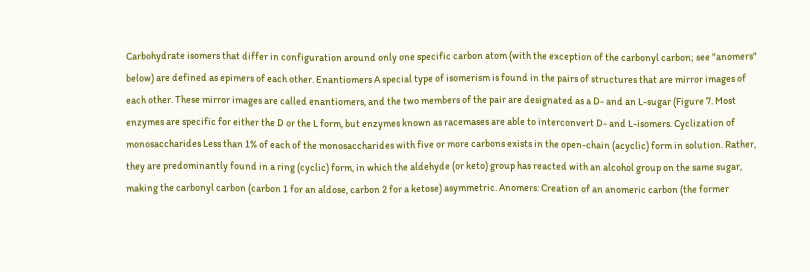Carbohydrate isomers that differ in configuration around only one specific carbon atom (with the exception of the carbonyl carbon; see "anomers" below) are defined as epimers of each other. Enantiomers A special type of isomerism is found in the pairs of structures that are mirror images of each other. These mirror images are called enantiomers, and the two members of the pair are designated as a D- and an L-sugar (Figure 7. Most enzymes are specific for either the D or the L form, but enzymes known as racemases are able to interconvert D- and L-isomers. Cyclization of monosaccharides Less than 1% of each of the monosaccharides with five or more carbons exists in the open-chain (acyclic) form in solution. Rather, they are predominantly found in a ring (cyclic) form, in which the aldehyde (or keto) group has reacted with an alcohol group on the same sugar, making the carbonyl carbon (carbon 1 for an aldose, carbon 2 for a ketose) asymmetric. Anomers: Creation of an anomeric carbon (the former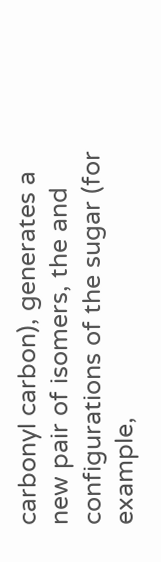carbonyl carbon), generates a new pair of isomers, the and configurations of the sugar (for example,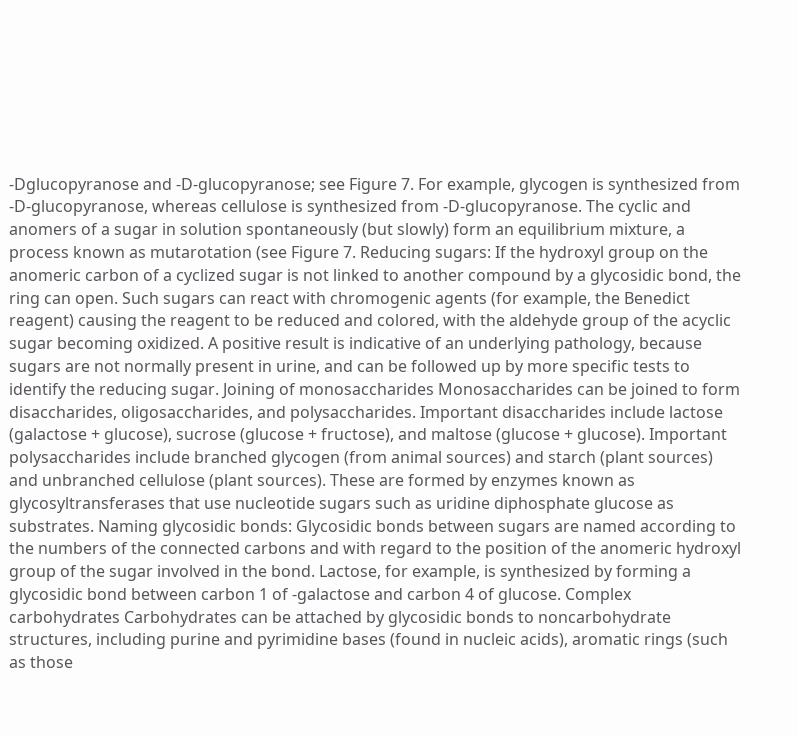-Dglucopyranose and -D-glucopyranose; see Figure 7. For example, glycogen is synthesized from -D-glucopyranose, whereas cellulose is synthesized from -D-glucopyranose. The cyclic and anomers of a sugar in solution spontaneously (but slowly) form an equilibrium mixture, a process known as mutarotation (see Figure 7. Reducing sugars: If the hydroxyl group on the anomeric carbon of a cyclized sugar is not linked to another compound by a glycosidic bond, the ring can open. Such sugars can react with chromogenic agents (for example, the Benedict reagent) causing the reagent to be reduced and colored, with the aldehyde group of the acyclic sugar becoming oxidized. A positive result is indicative of an underlying pathology, because sugars are not normally present in urine, and can be followed up by more specific tests to identify the reducing sugar. Joining of monosaccharides Monosaccharides can be joined to form disaccharides, oligosaccharides, and polysaccharides. Important disaccharides include lactose (galactose + glucose), sucrose (glucose + fructose), and maltose (glucose + glucose). Important polysaccharides include branched glycogen (from animal sources) and starch (plant sources) and unbranched cellulose (plant sources). These are formed by enzymes known as glycosyltransferases that use nucleotide sugars such as uridine diphosphate glucose as substrates. Naming glycosidic bonds: Glycosidic bonds between sugars are named according to the numbers of the connected carbons and with regard to the position of the anomeric hydroxyl group of the sugar involved in the bond. Lactose, for example, is synthesized by forming a glycosidic bond between carbon 1 of -galactose and carbon 4 of glucose. Complex carbohydrates Carbohydrates can be attached by glycosidic bonds to noncarbohydrate structures, including purine and pyrimidine bases (found in nucleic acids), aromatic rings (such as those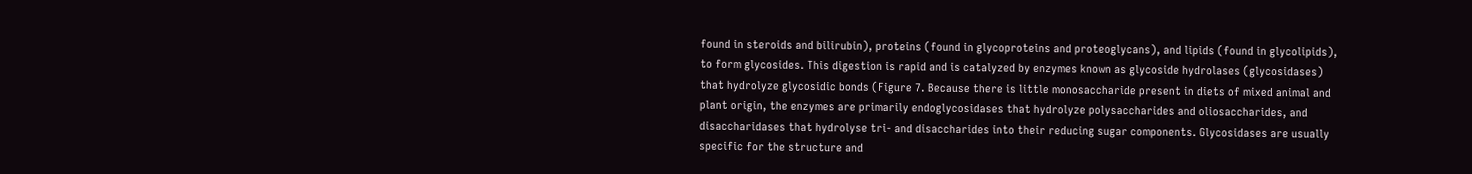found in steroids and bilirubin), proteins (found in glycoproteins and proteoglycans), and lipids (found in glycolipids), to form glycosides. This digestion is rapid and is catalyzed by enzymes known as glycoside hydrolases (glycosidases) that hydrolyze glycosidic bonds (Figure 7. Because there is little monosaccharide present in diets of mixed animal and plant origin, the enzymes are primarily endoglycosidases that hydrolyze polysaccharides and oliosaccharides, and disaccharidases that hydrolyse tri- and disaccharides into their reducing sugar components. Glycosidases are usually specific for the structure and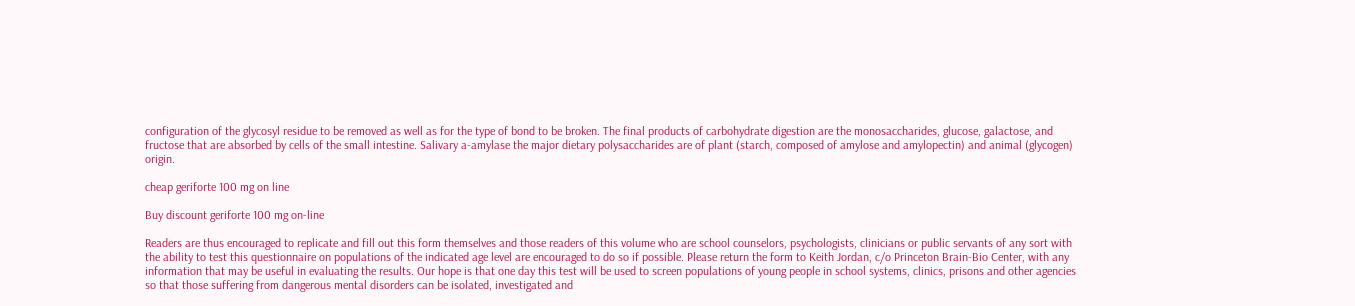configuration of the glycosyl residue to be removed as well as for the type of bond to be broken. The final products of carbohydrate digestion are the monosaccharides, glucose, galactose, and fructose that are absorbed by cells of the small intestine. Salivary a-amylase the major dietary polysaccharides are of plant (starch, composed of amylose and amylopectin) and animal (glycogen) origin.

cheap geriforte 100 mg on line

Buy discount geriforte 100 mg on-line

Readers are thus encouraged to replicate and fill out this form themselves and those readers of this volume who are school counselors, psychologists, clinicians or public servants of any sort with the ability to test this questionnaire on populations of the indicated age level are encouraged to do so if possible. Please return the form to Keith Jordan, c/o Princeton Brain-Bio Center, with any information that may be useful in evaluating the results. Our hope is that one day this test will be used to screen populations of young people in school systems, clinics, prisons and other agencies so that those suffering from dangerous mental disorders can be isolated, investigated and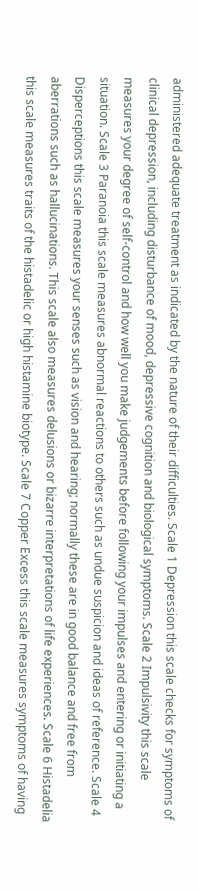administered adequate treatment as indicated by the nature of their difficulties. Scale 1 Depression this scale checks for symptoms of clinical depression, including disturbance of mood, depressive cognition and biological symptoms. Scale 2 Impulsivity this scale measures your degree of self-control and how well you make judgements before following your impulses and entering or initiating a situation. Scale 3 Paranoia this scale measures abnormal reactions to others such as undue suspicion and ideas of reference. Scale 4 Disperceptions this scale measures your senses such as vision and hearing; normally these are in good balance and free from aberrations such as hallucinations. This scale also measures delusions or bizarre interpretations of life experiences. Scale 6 Histadelia this scale measures traits of the histadelic or high histamine biotype. Scale 7 Copper Excess this scale measures symptoms of having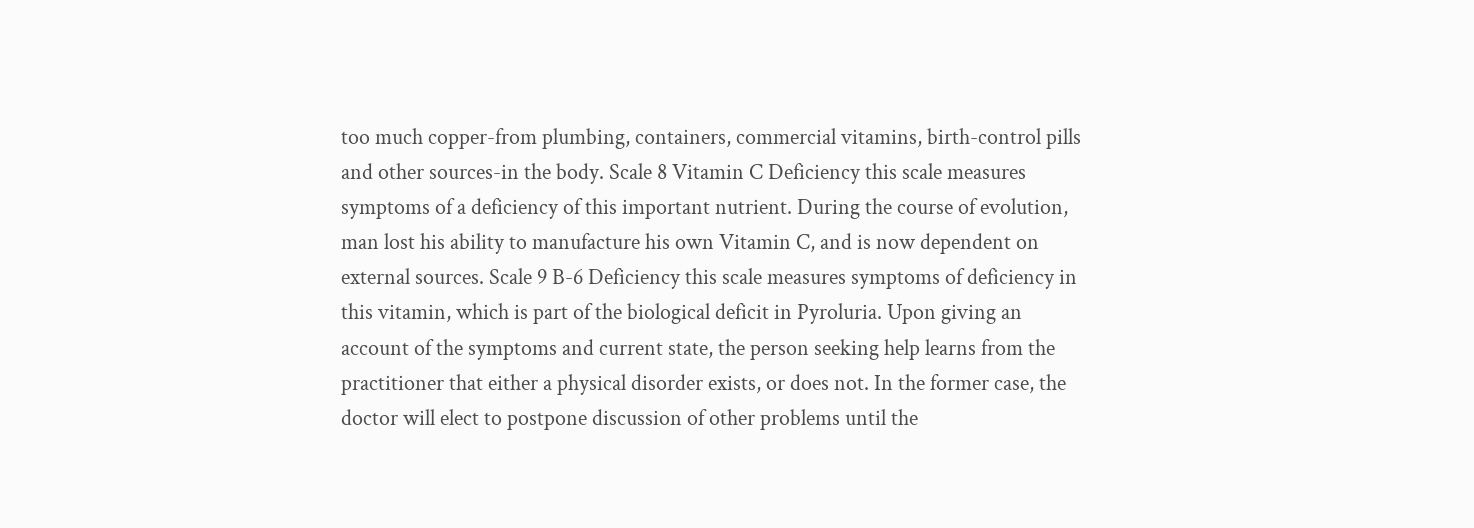too much copper-from plumbing, containers, commercial vitamins, birth-control pills and other sources-in the body. Scale 8 Vitamin C Deficiency this scale measures symptoms of a deficiency of this important nutrient. During the course of evolution, man lost his ability to manufacture his own Vitamin C, and is now dependent on external sources. Scale 9 B-6 Deficiency this scale measures symptoms of deficiency in this vitamin, which is part of the biological deficit in Pyroluria. Upon giving an account of the symptoms and current state, the person seeking help learns from the practitioner that either a physical disorder exists, or does not. In the former case, the doctor will elect to postpone discussion of other problems until the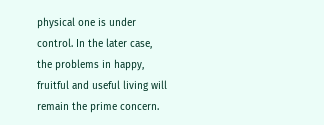physical one is under control. In the later case, the problems in happy, fruitful and useful living will remain the prime concern.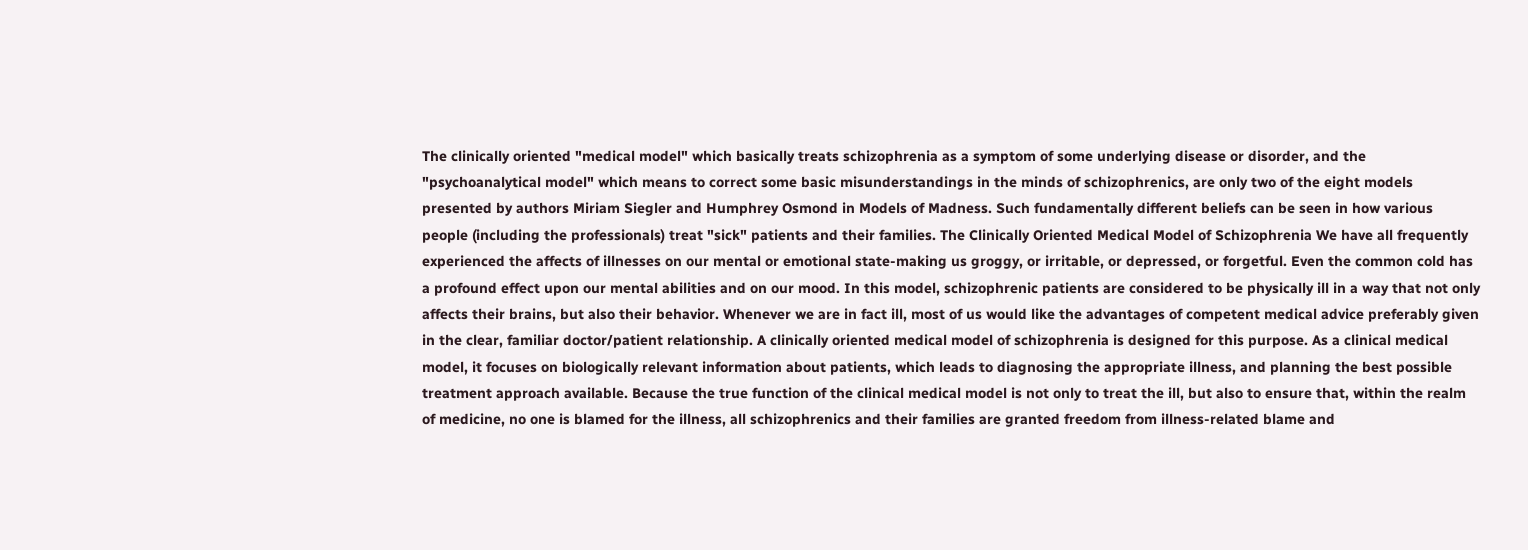The clinically oriented "medical model" which basically treats schizophrenia as a symptom of some underlying disease or disorder, and the "psychoanalytical model" which means to correct some basic misunderstandings in the minds of schizophrenics, are only two of the eight models presented by authors Miriam Siegler and Humphrey Osmond in Models of Madness. Such fundamentally different beliefs can be seen in how various people (including the professionals) treat "sick" patients and their families. The Clinically Oriented Medical Model of Schizophrenia We have all frequently experienced the affects of illnesses on our mental or emotional state-making us groggy, or irritable, or depressed, or forgetful. Even the common cold has a profound effect upon our mental abilities and on our mood. In this model, schizophrenic patients are considered to be physically ill in a way that not only affects their brains, but also their behavior. Whenever we are in fact ill, most of us would like the advantages of competent medical advice preferably given in the clear, familiar doctor/patient relationship. A clinically oriented medical model of schizophrenia is designed for this purpose. As a clinical medical model, it focuses on biologically relevant information about patients, which leads to diagnosing the appropriate illness, and planning the best possible treatment approach available. Because the true function of the clinical medical model is not only to treat the ill, but also to ensure that, within the realm of medicine, no one is blamed for the illness, all schizophrenics and their families are granted freedom from illness-related blame and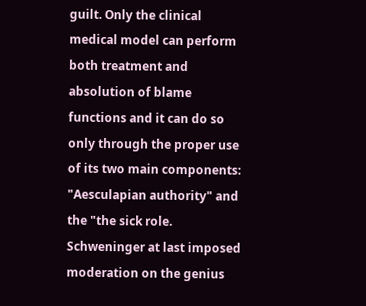guilt. Only the clinical medical model can perform both treatment and absolution of blame functions and it can do so only through the proper use of its two main components: "Aesculapian authority" and the "the sick role. Schweninger at last imposed moderation on the genius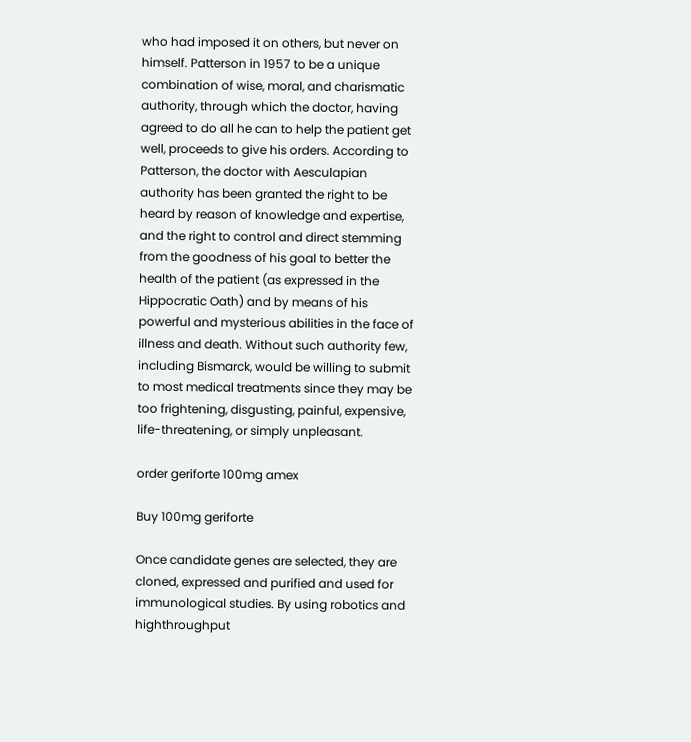who had imposed it on others, but never on himself. Patterson in 1957 to be a unique combination of wise, moral, and charismatic authority, through which the doctor, having agreed to do all he can to help the patient get well, proceeds to give his orders. According to Patterson, the doctor with Aesculapian authority has been granted the right to be heard by reason of knowledge and expertise, and the right to control and direct stemming from the goodness of his goal to better the health of the patient (as expressed in the Hippocratic Oath) and by means of his powerful and mysterious abilities in the face of illness and death. Without such authority few, including Bismarck, would be willing to submit to most medical treatments since they may be too frightening, disgusting, painful, expensive, life-threatening, or simply unpleasant.

order geriforte 100mg amex

Buy 100mg geriforte

Once candidate genes are selected, they are cloned, expressed and purified and used for immunological studies. By using robotics and highthroughput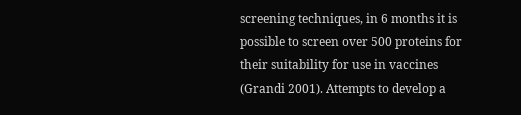screening techniques, in 6 months it is possible to screen over 500 proteins for their suitability for use in vaccines (Grandi 2001). Attempts to develop a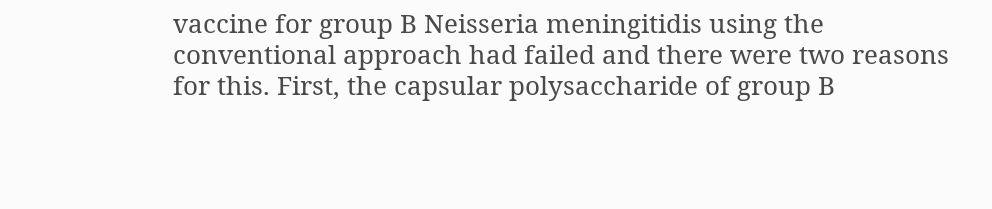vaccine for group B Neisseria meningitidis using the conventional approach had failed and there were two reasons for this. First, the capsular polysaccharide of group B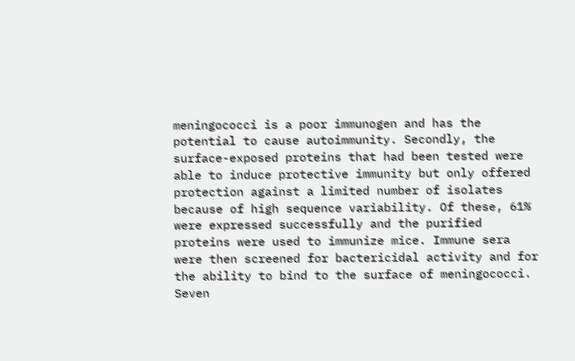meningococci is a poor immunogen and has the potential to cause autoimmunity. Secondly, the surface-exposed proteins that had been tested were able to induce protective immunity but only offered protection against a limited number of isolates because of high sequence variability. Of these, 61% were expressed successfully and the purified proteins were used to immunize mice. Immune sera were then screened for bactericidal activity and for the ability to bind to the surface of meningococci. Seven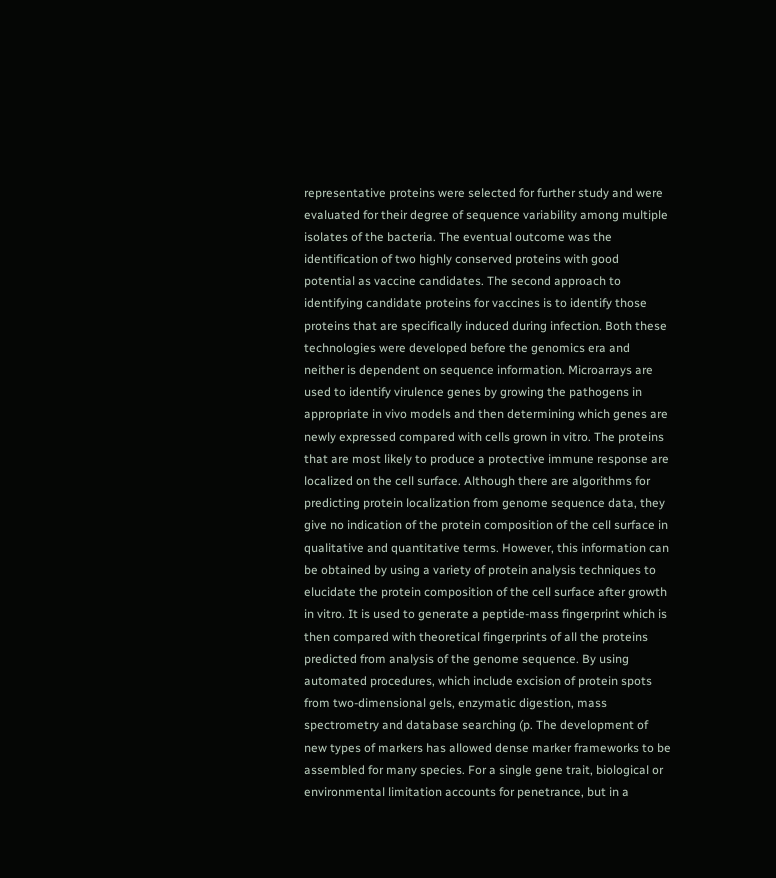representative proteins were selected for further study and were evaluated for their degree of sequence variability among multiple isolates of the bacteria. The eventual outcome was the identification of two highly conserved proteins with good potential as vaccine candidates. The second approach to identifying candidate proteins for vaccines is to identify those proteins that are specifically induced during infection. Both these technologies were developed before the genomics era and neither is dependent on sequence information. Microarrays are used to identify virulence genes by growing the pathogens in appropriate in vivo models and then determining which genes are newly expressed compared with cells grown in vitro. The proteins that are most likely to produce a protective immune response are localized on the cell surface. Although there are algorithms for predicting protein localization from genome sequence data, they give no indication of the protein composition of the cell surface in qualitative and quantitative terms. However, this information can be obtained by using a variety of protein analysis techniques to elucidate the protein composition of the cell surface after growth in vitro. It is used to generate a peptide-mass fingerprint which is then compared with theoretical fingerprints of all the proteins predicted from analysis of the genome sequence. By using automated procedures, which include excision of protein spots from two-dimensional gels, enzymatic digestion, mass spectrometry and database searching (p. The development of new types of markers has allowed dense marker frameworks to be assembled for many species. For a single gene trait, biological or environmental limitation accounts for penetrance, but in a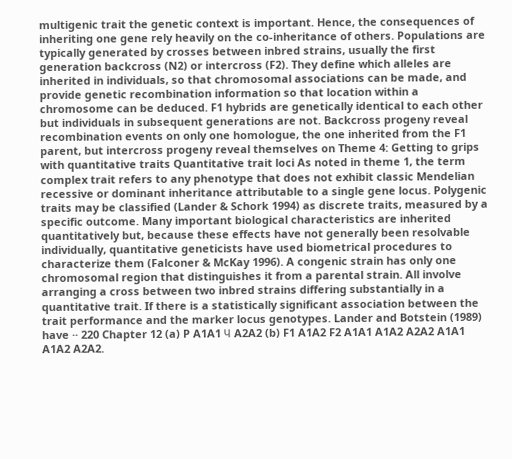multigenic trait the genetic context is important. Hence, the consequences of inheriting one gene rely heavily on the co-inheritance of others. Populations are typically generated by crosses between inbred strains, usually the first generation backcross (N2) or intercross (F2). They define which alleles are inherited in individuals, so that chromosomal associations can be made, and provide genetic recombination information so that location within a chromosome can be deduced. F1 hybrids are genetically identical to each other but individuals in subsequent generations are not. Backcross progeny reveal recombination events on only one homologue, the one inherited from the F1 parent, but intercross progeny reveal themselves on Theme 4: Getting to grips with quantitative traits Quantitative trait loci As noted in theme 1, the term complex trait refers to any phenotype that does not exhibit classic Mendelian recessive or dominant inheritance attributable to a single gene locus. Polygenic traits may be classified (Lander & Schork 1994) as discrete traits, measured by a specific outcome. Many important biological characteristics are inherited quantitatively but, because these effects have not generally been resolvable individually, quantitative geneticists have used biometrical procedures to characterize them (Falconer & McKay 1996). A congenic strain has only one chromosomal region that distinguishes it from a parental strain. All involve arranging a cross between two inbred strains differing substantially in a quantitative trait. If there is a statistically significant association between the trait performance and the marker locus genotypes. Lander and Botstein (1989) have ·· 220 Chapter 12 (a) P A1A1 Ч A2A2 (b) F1 A1A2 F2 A1A1 A1A2 A2A2 A1A1 A1A2 A2A2.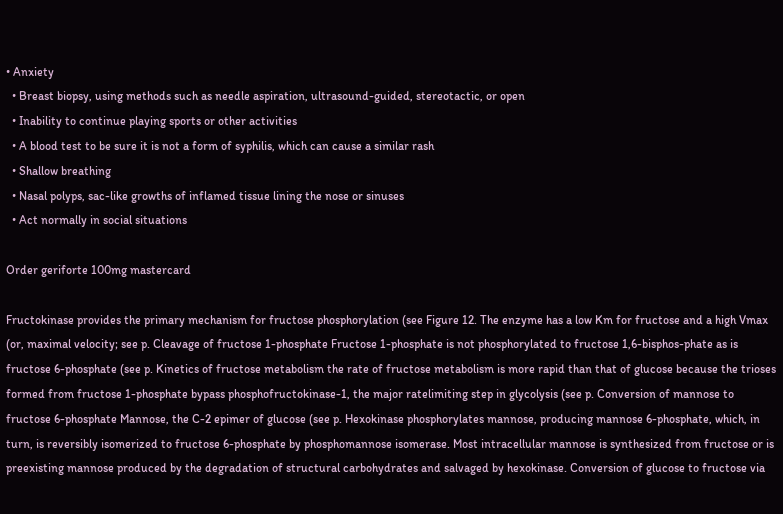• Anxiety
  • Breast biopsy, using methods such as needle aspiration, ultrasound-guided, stereotactic, or open
  • Inability to continue playing sports or other activities
  • A blood test to be sure it is not a form of syphilis, which can cause a similar rash
  • Shallow breathing
  • Nasal polyps, sac-like growths of inflamed tissue lining the nose or sinuses
  • Act normally in social situations

Order geriforte 100mg mastercard

Fructokinase provides the primary mechanism for fructose phosphorylation (see Figure 12. The enzyme has a low Km for fructose and a high Vmax (or, maximal velocity; see p. Cleavage of fructose 1-phosphate Fructose 1-phosphate is not phosphorylated to fructose 1,6-bisphos-phate as is fructose 6-phosphate (see p. Kinetics of fructose metabolism the rate of fructose metabolism is more rapid than that of glucose because the trioses formed from fructose 1-phosphate bypass phosphofructokinase-1, the major ratelimiting step in glycolysis (see p. Conversion of mannose to fructose 6-phosphate Mannose, the C-2 epimer of glucose (see p. Hexokinase phosphorylates mannose, producing mannose 6-phosphate, which, in turn, is reversibly isomerized to fructose 6-phosphate by phosphomannose isomerase. Most intracellular mannose is synthesized from fructose or is preexisting mannose produced by the degradation of structural carbohydrates and salvaged by hexokinase. Conversion of glucose to fructose via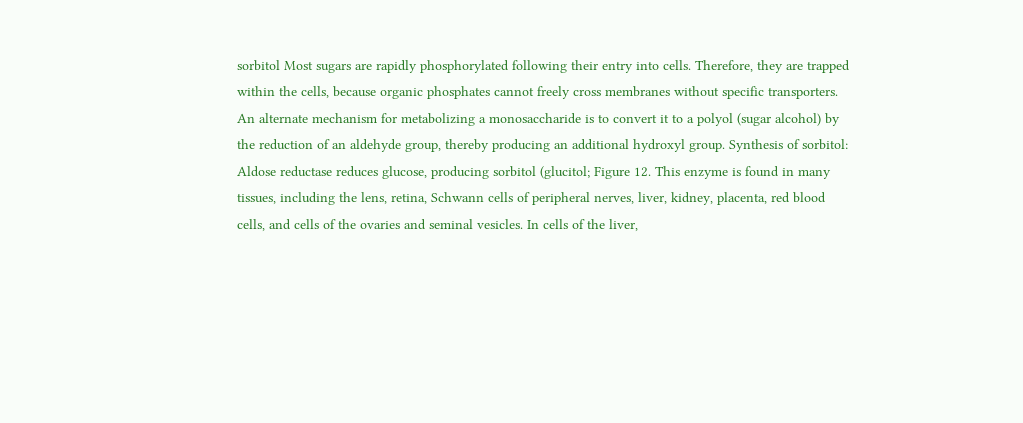sorbitol Most sugars are rapidly phosphorylated following their entry into cells. Therefore, they are trapped within the cells, because organic phosphates cannot freely cross membranes without specific transporters. An alternate mechanism for metabolizing a monosaccharide is to convert it to a polyol (sugar alcohol) by the reduction of an aldehyde group, thereby producing an additional hydroxyl group. Synthesis of sorbitol: Aldose reductase reduces glucose, producing sorbitol (glucitol; Figure 12. This enzyme is found in many tissues, including the lens, retina, Schwann cells of peripheral nerves, liver, kidney, placenta, red blood cells, and cells of the ovaries and seminal vesicles. In cells of the liver,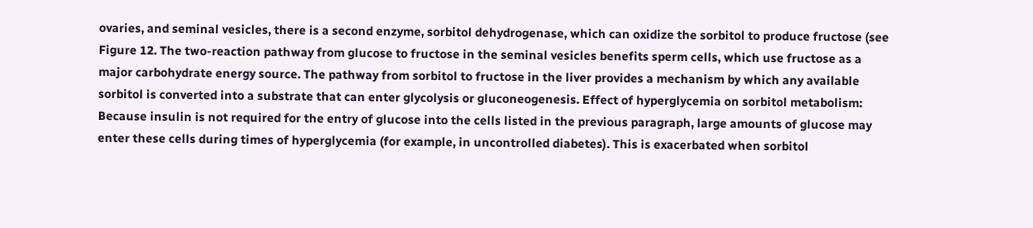ovaries, and seminal vesicles, there is a second enzyme, sorbitol dehydrogenase, which can oxidize the sorbitol to produce fructose (see Figure 12. The two-reaction pathway from glucose to fructose in the seminal vesicles benefits sperm cells, which use fructose as a major carbohydrate energy source. The pathway from sorbitol to fructose in the liver provides a mechanism by which any available sorbitol is converted into a substrate that can enter glycolysis or gluconeogenesis. Effect of hyperglycemia on sorbitol metabolism: Because insulin is not required for the entry of glucose into the cells listed in the previous paragraph, large amounts of glucose may enter these cells during times of hyperglycemia (for example, in uncontrolled diabetes). This is exacerbated when sorbitol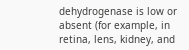dehydrogenase is low or absent (for example, in retina, lens, kidney, and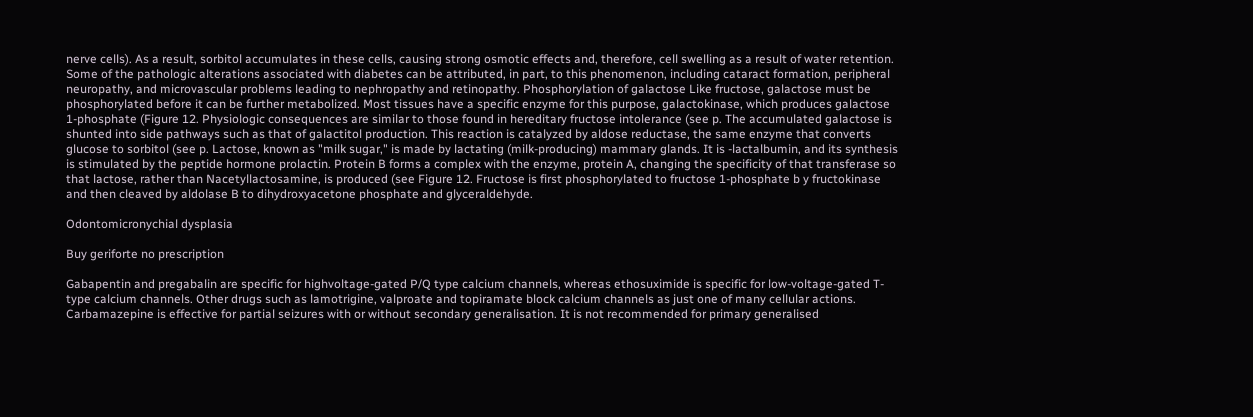nerve cells). As a result, sorbitol accumulates in these cells, causing strong osmotic effects and, therefore, cell swelling as a result of water retention. Some of the pathologic alterations associated with diabetes can be attributed, in part, to this phenomenon, including cataract formation, peripheral neuropathy, and microvascular problems leading to nephropathy and retinopathy. Phosphorylation of galactose Like fructose, galactose must be phosphorylated before it can be further metabolized. Most tissues have a specific enzyme for this purpose, galactokinase, which produces galactose 1-phosphate (Figure 12. Physiologic consequences are similar to those found in hereditary fructose intolerance (see p. The accumulated galactose is shunted into side pathways such as that of galactitol production. This reaction is catalyzed by aldose reductase, the same enzyme that converts glucose to sorbitol (see p. Lactose, known as "milk sugar," is made by lactating (milk-producing) mammary glands. It is -lactalbumin, and its synthesis is stimulated by the peptide hormone prolactin. Protein B forms a complex with the enzyme, protein A, changing the specificity of that transferase so that lactose, rather than Nacetyllactosamine, is produced (see Figure 12. Fructose is first phosphorylated to fructose 1-phosphate b y fructokinase and then cleaved by aldolase B to dihydroxyacetone phosphate and glyceraldehyde.

Odontomicronychial dysplasia

Buy geriforte no prescription

Gabapentin and pregabalin are specific for highvoltage-gated P/Q type calcium channels, whereas ethosuximide is specific for low-voltage-gated T-type calcium channels. Other drugs such as lamotrigine, valproate and topiramate block calcium channels as just one of many cellular actions. Carbamazepine is effective for partial seizures with or without secondary generalisation. It is not recommended for primary generalised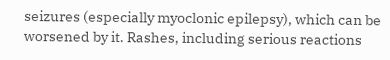seizures (especially myoclonic epilepsy), which can be worsened by it. Rashes, including serious reactions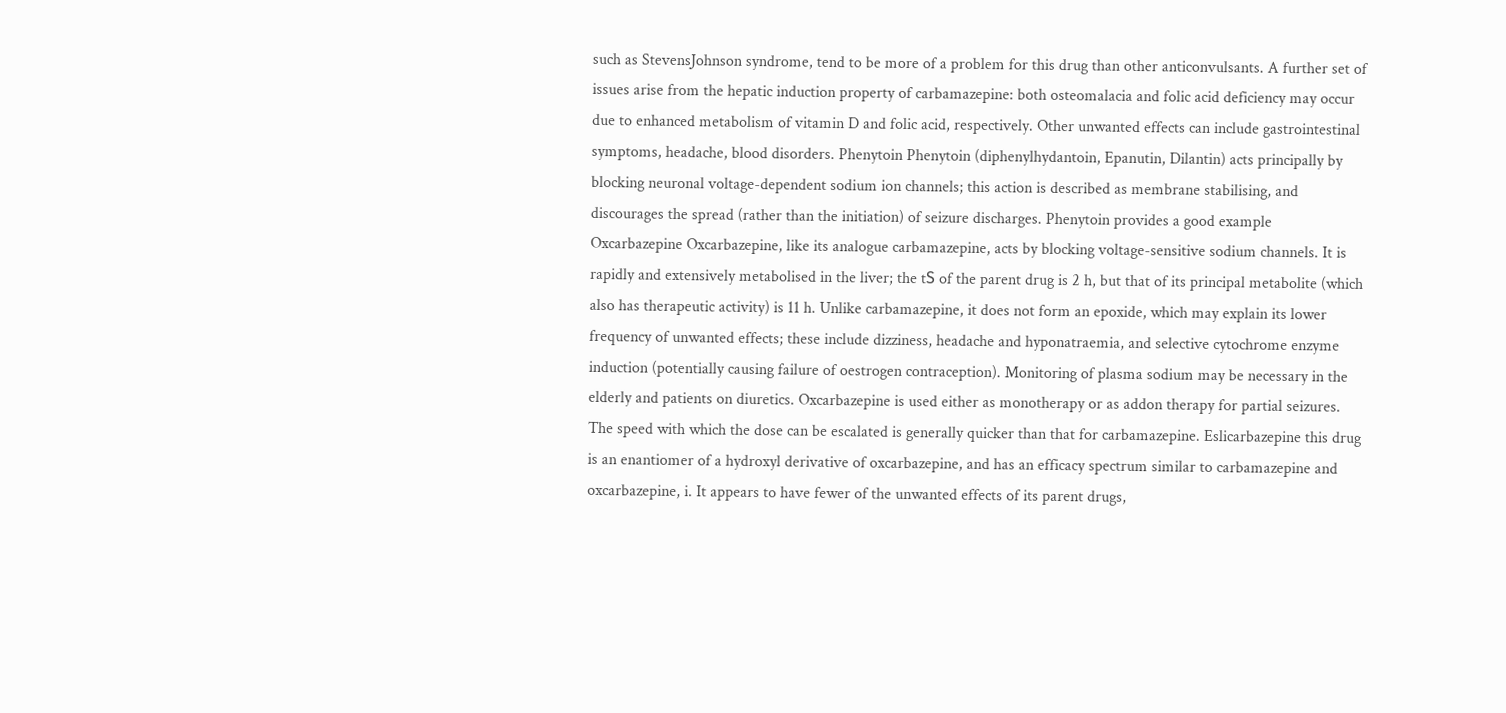such as StevensJohnson syndrome, tend to be more of a problem for this drug than other anticonvulsants. A further set of issues arise from the hepatic induction property of carbamazepine: both osteomalacia and folic acid deficiency may occur due to enhanced metabolism of vitamin D and folic acid, respectively. Other unwanted effects can include gastrointestinal symptoms, headache, blood disorders. Phenytoin Phenytoin (diphenylhydantoin, Epanutin, Dilantin) acts principally by blocking neuronal voltage-dependent sodium ion channels; this action is described as membrane stabilising, and discourages the spread (rather than the initiation) of seizure discharges. Phenytoin provides a good example Oxcarbazepine Oxcarbazepine, like its analogue carbamazepine, acts by blocking voltage-sensitive sodium channels. It is rapidly and extensively metabolised in the liver; the tЅ of the parent drug is 2 h, but that of its principal metabolite (which also has therapeutic activity) is 11 h. Unlike carbamazepine, it does not form an epoxide, which may explain its lower frequency of unwanted effects; these include dizziness, headache and hyponatraemia, and selective cytochrome enzyme induction (potentially causing failure of oestrogen contraception). Monitoring of plasma sodium may be necessary in the elderly and patients on diuretics. Oxcarbazepine is used either as monotherapy or as addon therapy for partial seizures. The speed with which the dose can be escalated is generally quicker than that for carbamazepine. Eslicarbazepine this drug is an enantiomer of a hydroxyl derivative of oxcarbazepine, and has an efficacy spectrum similar to carbamazepine and oxcarbazepine, i. It appears to have fewer of the unwanted effects of its parent drugs,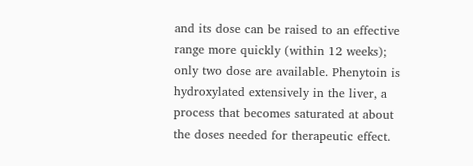and its dose can be raised to an effective range more quickly (within 12 weeks); only two dose are available. Phenytoin is hydroxylated extensively in the liver, a process that becomes saturated at about the doses needed for therapeutic effect.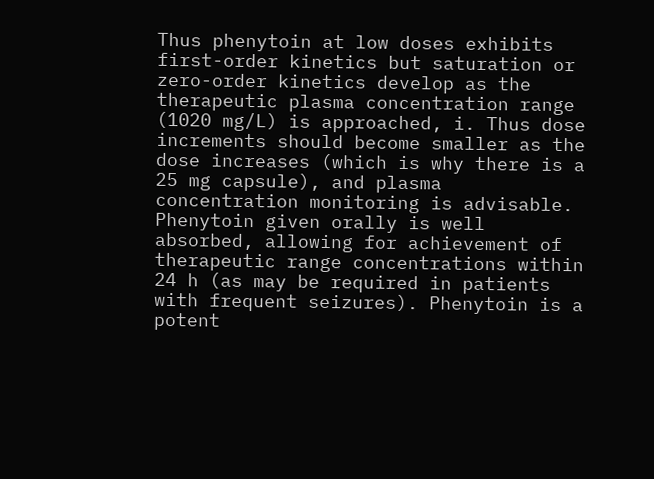Thus phenytoin at low doses exhibits first-order kinetics but saturation or zero-order kinetics develop as the therapeutic plasma concentration range (1020 mg/L) is approached, i. Thus dose increments should become smaller as the dose increases (which is why there is a 25 mg capsule), and plasma concentration monitoring is advisable. Phenytoin given orally is well absorbed, allowing for achievement of therapeutic range concentrations within 24 h (as may be required in patients with frequent seizures). Phenytoin is a potent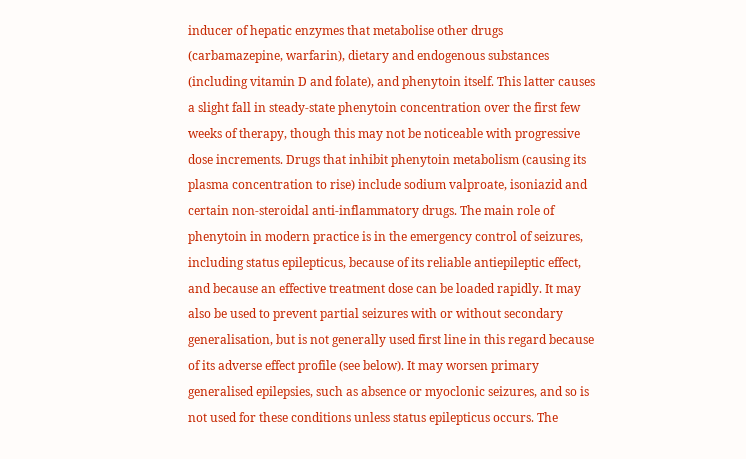inducer of hepatic enzymes that metabolise other drugs (carbamazepine, warfarin), dietary and endogenous substances (including vitamin D and folate), and phenytoin itself. This latter causes a slight fall in steady-state phenytoin concentration over the first few weeks of therapy, though this may not be noticeable with progressive dose increments. Drugs that inhibit phenytoin metabolism (causing its plasma concentration to rise) include sodium valproate, isoniazid and certain non-steroidal anti-inflammatory drugs. The main role of phenytoin in modern practice is in the emergency control of seizures, including status epilepticus, because of its reliable antiepileptic effect, and because an effective treatment dose can be loaded rapidly. It may also be used to prevent partial seizures with or without secondary generalisation, but is not generally used first line in this regard because of its adverse effect profile (see below). It may worsen primary generalised epilepsies, such as absence or myoclonic seizures, and so is not used for these conditions unless status epilepticus occurs. The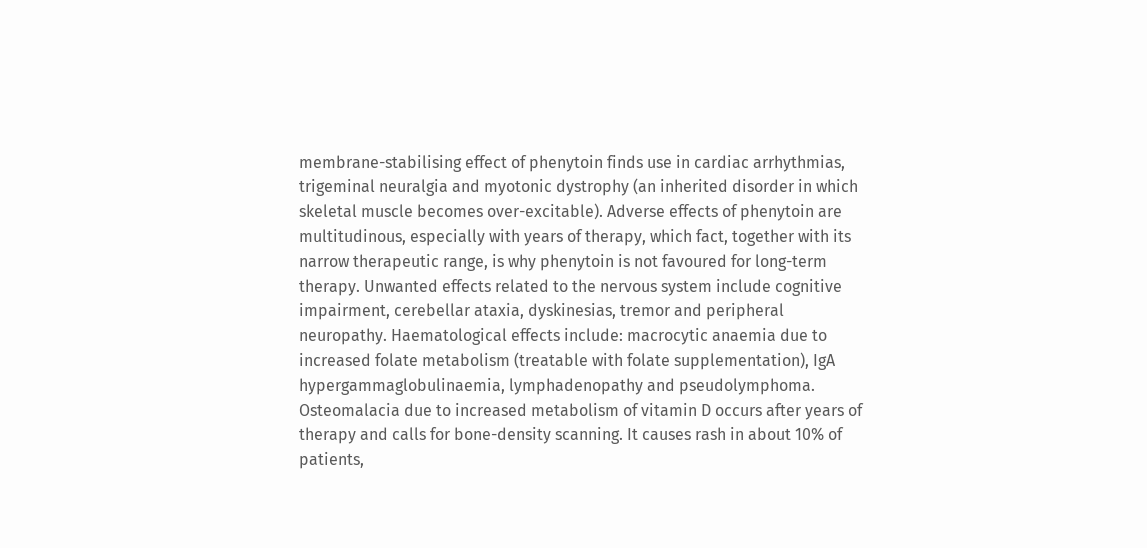membrane-stabilising effect of phenytoin finds use in cardiac arrhythmias, trigeminal neuralgia and myotonic dystrophy (an inherited disorder in which skeletal muscle becomes over-excitable). Adverse effects of phenytoin are multitudinous, especially with years of therapy, which fact, together with its narrow therapeutic range, is why phenytoin is not favoured for long-term therapy. Unwanted effects related to the nervous system include cognitive impairment, cerebellar ataxia, dyskinesias, tremor and peripheral neuropathy. Haematological effects include: macrocytic anaemia due to increased folate metabolism (treatable with folate supplementation), IgA hypergammaglobulinaemia, lymphadenopathy and pseudolymphoma. Osteomalacia due to increased metabolism of vitamin D occurs after years of therapy and calls for bone-density scanning. It causes rash in about 10% of patients,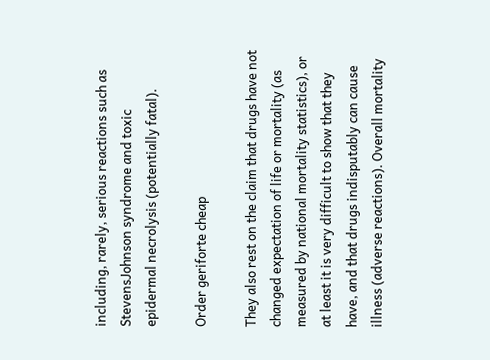including, rarely, serious reactions such as StevensJohnson syndrome and toxic epidermal necrolysis (potentially fatal).

Order geriforte cheap

They also rest on the claim that drugs have not changed expectation of life or mortality (as measured by national mortality statistics), or at least it is very difficult to show that they have, and that drugs indisputably can cause illness (adverse reactions). Overall mortality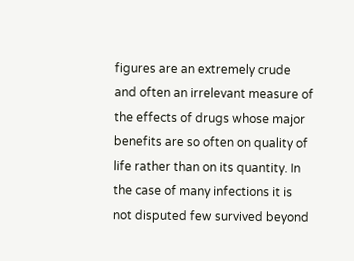figures are an extremely crude and often an irrelevant measure of the effects of drugs whose major benefits are so often on quality of life rather than on its quantity. In the case of many infections it is not disputed few survived beyond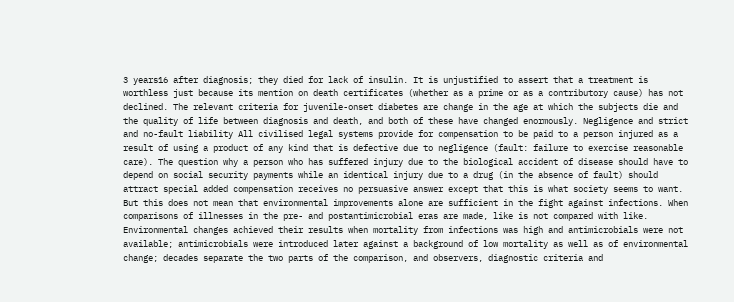3 years16 after diagnosis; they died for lack of insulin. It is unjustified to assert that a treatment is worthless just because its mention on death certificates (whether as a prime or as a contributory cause) has not declined. The relevant criteria for juvenile-onset diabetes are change in the age at which the subjects die and the quality of life between diagnosis and death, and both of these have changed enormously. Negligence and strict and no-fault liability All civilised legal systems provide for compensation to be paid to a person injured as a result of using a product of any kind that is defective due to negligence (fault: failure to exercise reasonable care). The question why a person who has suffered injury due to the biological accident of disease should have to depend on social security payments while an identical injury due to a drug (in the absence of fault) should attract special added compensation receives no persuasive answer except that this is what society seems to want. But this does not mean that environmental improvements alone are sufficient in the fight against infections. When comparisons of illnesses in the pre- and postantimicrobial eras are made, like is not compared with like. Environmental changes achieved their results when mortality from infections was high and antimicrobials were not available; antimicrobials were introduced later against a background of low mortality as well as of environmental change; decades separate the two parts of the comparison, and observers, diagnostic criteria and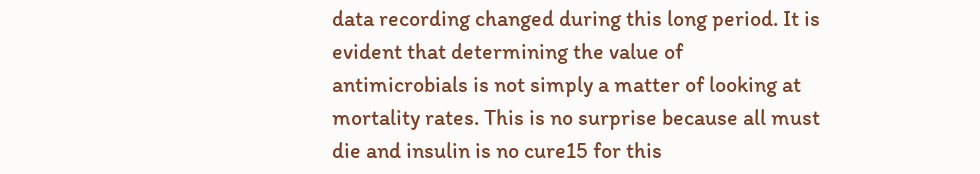data recording changed during this long period. It is evident that determining the value of antimicrobials is not simply a matter of looking at mortality rates. This is no surprise because all must die and insulin is no cure15 for this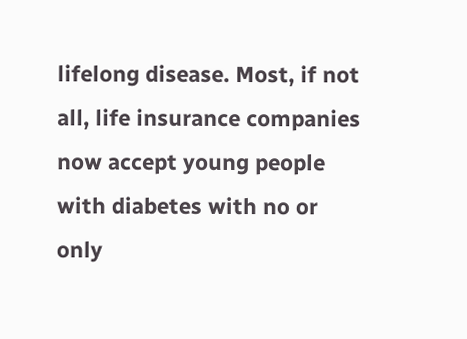lifelong disease. Most, if not all, life insurance companies now accept young people with diabetes with no or only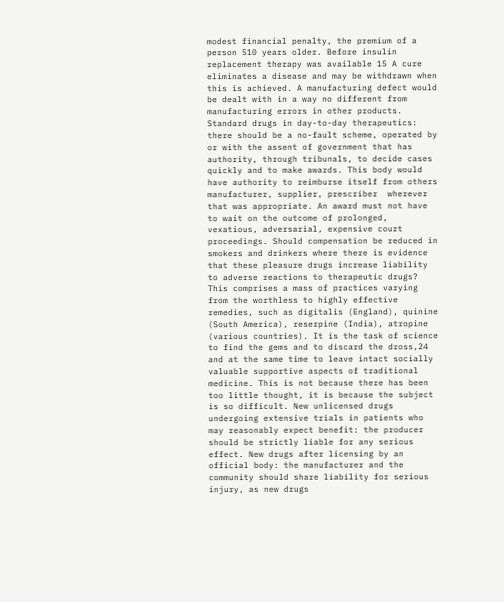modest financial penalty, the premium of a person 510 years older. Before insulin replacement therapy was available 15 A cure eliminates a disease and may be withdrawn when this is achieved. A manufacturing defect would be dealt with in a way no different from manufacturing errors in other products. Standard drugs in day-to-day therapeutics: there should be a no-fault scheme, operated by or with the assent of government that has authority, through tribunals, to decide cases quickly and to make awards. This body would have authority to reimburse itself from others  manufacturer, supplier, prescriber  wherever that was appropriate. An award must not have to wait on the outcome of prolonged, vexatious, adversarial, expensive court proceedings. Should compensation be reduced in smokers and drinkers where there is evidence that these pleasure drugs increase liability to adverse reactions to therapeutic drugs? This comprises a mass of practices varying from the worthless to highly effective remedies, such as digitalis (England), quinine (South America), reserpine (India), atropine (various countries). It is the task of science to find the gems and to discard the dross,24 and at the same time to leave intact socially valuable supportive aspects of traditional medicine. This is not because there has been too little thought, it is because the subject is so difficult. New unlicensed drugs undergoing extensive trials in patients who may reasonably expect benefit: the producer should be strictly liable for any serious effect. New drugs after licensing by an official body: the manufacturer and the community should share liability for serious injury, as new drugs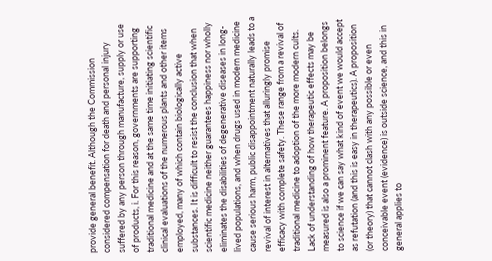provide general benefit. Although the Commission considered compensation for death and personal injury suffered by any person through manufacture, supply or use of products, i. For this reason, governments are supporting traditional medicine and at the same time initiating scientific clinical evaluations of the numerous plants and other items employed, many of which contain biologically active substances. It is difficult to resist the conclusion that when scientific medicine neither guarantees happiness nor wholly eliminates the disabilities of degenerative diseases in long-lived populations, and when drugs used in modern medicine cause serious harm, public disappointment naturally leads to a revival of interest in alternatives that alluringly promise efficacy with complete safety. These range from a revival of traditional medicine to adoption of the more modern cults. Lack of understanding of how therapeutic effects may be measured is also a prominent feature. A proposition belongs to science if we can say what kind of event we would accept as refutation (and this is easy in therapeutics). A proposition (or theory) that cannot clash with any possible or even conceivable event (evidence) is outside science, and this in general applies to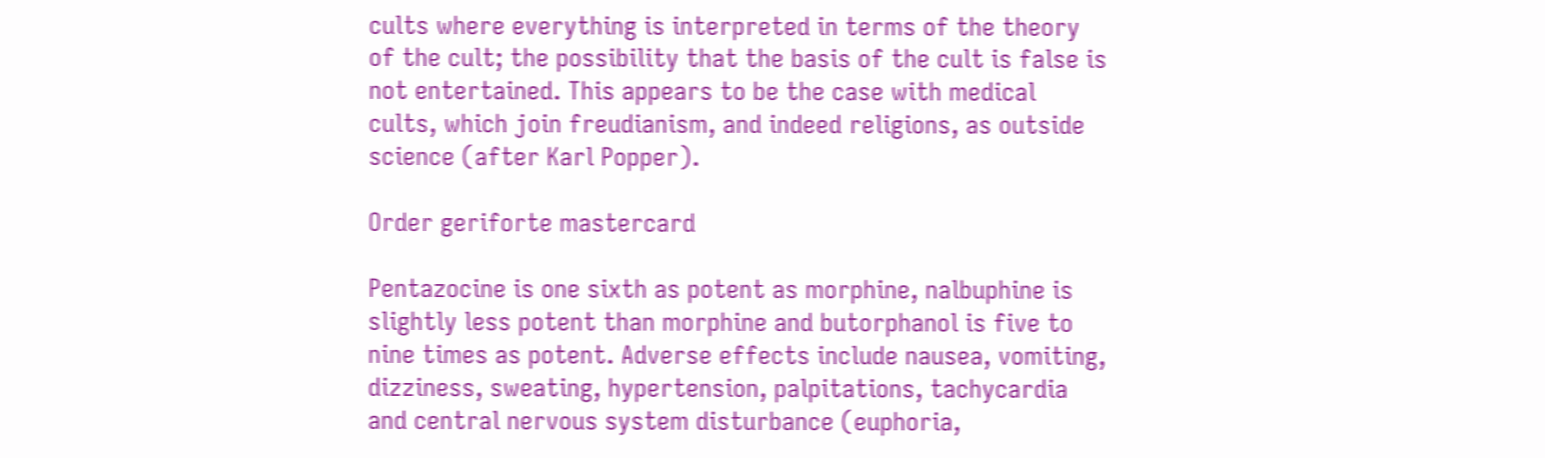cults where everything is interpreted in terms of the theory of the cult; the possibility that the basis of the cult is false is not entertained. This appears to be the case with medical cults, which join freudianism, and indeed religions, as outside science (after Karl Popper).

Order geriforte mastercard

Pentazocine is one sixth as potent as morphine, nalbuphine is slightly less potent than morphine and butorphanol is five to nine times as potent. Adverse effects include nausea, vomiting, dizziness, sweating, hypertension, palpitations, tachycardia and central nervous system disturbance (euphoria,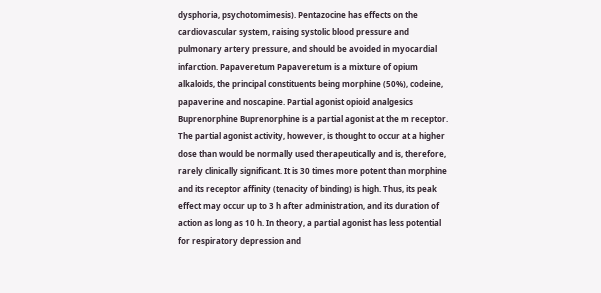dysphoria, psychotomimesis). Pentazocine has effects on the cardiovascular system, raising systolic blood pressure and pulmonary artery pressure, and should be avoided in myocardial infarction. Papaveretum Papaveretum is a mixture of opium alkaloids, the principal constituents being morphine (50%), codeine, papaverine and noscapine. Partial agonist opioid analgesics Buprenorphine Buprenorphine is a partial agonist at the m receptor. The partial agonist activity, however, is thought to occur at a higher dose than would be normally used therapeutically and is, therefore, rarely clinically significant. It is 30 times more potent than morphine and its receptor affinity (tenacity of binding) is high. Thus, its peak effect may occur up to 3 h after administration, and its duration of action as long as 10 h. In theory, a partial agonist has less potential for respiratory depression and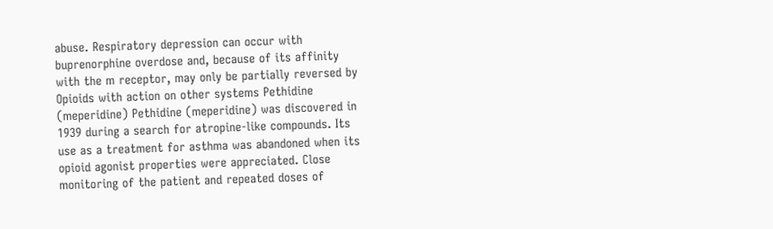abuse. Respiratory depression can occur with buprenorphine overdose and, because of its affinity with the m receptor, may only be partially reversed by Opioids with action on other systems Pethidine (meperidine) Pethidine (meperidine) was discovered in 1939 during a search for atropine-like compounds. Its use as a treatment for asthma was abandoned when its opioid agonist properties were appreciated. Close monitoring of the patient and repeated doses of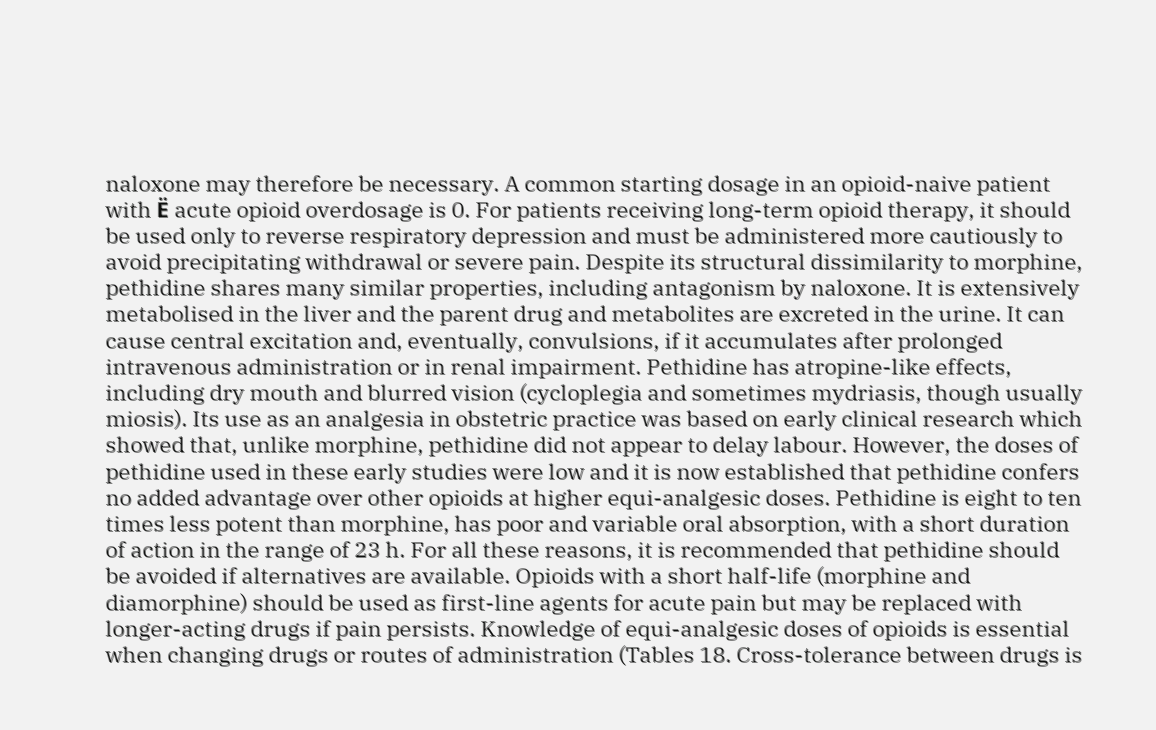naloxone may therefore be necessary. A common starting dosage in an opioid-naive patient with Ё acute opioid overdosage is 0. For patients receiving long-term opioid therapy, it should be used only to reverse respiratory depression and must be administered more cautiously to avoid precipitating withdrawal or severe pain. Despite its structural dissimilarity to morphine, pethidine shares many similar properties, including antagonism by naloxone. It is extensively metabolised in the liver and the parent drug and metabolites are excreted in the urine. It can cause central excitation and, eventually, convulsions, if it accumulates after prolonged intravenous administration or in renal impairment. Pethidine has atropine-like effects, including dry mouth and blurred vision (cycloplegia and sometimes mydriasis, though usually miosis). Its use as an analgesia in obstetric practice was based on early clinical research which showed that, unlike morphine, pethidine did not appear to delay labour. However, the doses of pethidine used in these early studies were low and it is now established that pethidine confers no added advantage over other opioids at higher equi-analgesic doses. Pethidine is eight to ten times less potent than morphine, has poor and variable oral absorption, with a short duration of action in the range of 23 h. For all these reasons, it is recommended that pethidine should be avoided if alternatives are available. Opioids with a short half-life (morphine and diamorphine) should be used as first-line agents for acute pain but may be replaced with longer-acting drugs if pain persists. Knowledge of equi-analgesic doses of opioids is essential when changing drugs or routes of administration (Tables 18. Cross-tolerance between drugs is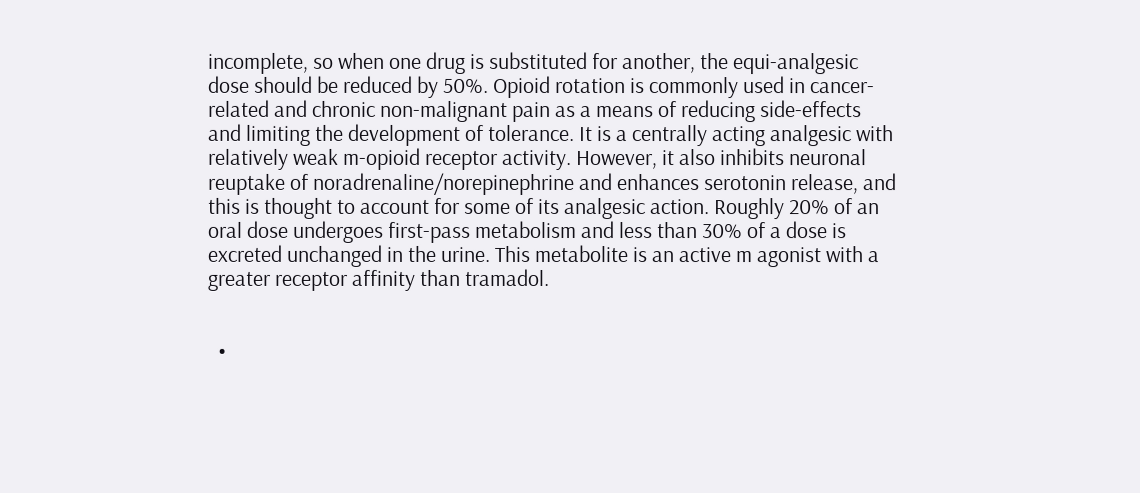incomplete, so when one drug is substituted for another, the equi-analgesic dose should be reduced by 50%. Opioid rotation is commonly used in cancer-related and chronic non-malignant pain as a means of reducing side-effects and limiting the development of tolerance. It is a centrally acting analgesic with relatively weak m-opioid receptor activity. However, it also inhibits neuronal reuptake of noradrenaline/norepinephrine and enhances serotonin release, and this is thought to account for some of its analgesic action. Roughly 20% of an oral dose undergoes first-pass metabolism and less than 30% of a dose is excreted unchanged in the urine. This metabolite is an active m agonist with a greater receptor affinity than tramadol.


  •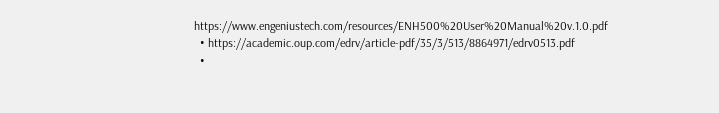https://www.engeniustech.com/resources/ENH500%20User%20Manual%20v.1.0.pdf
  • https://academic.oup.com/edrv/article-pdf/35/3/513/8864971/edrv0513.pdf
  •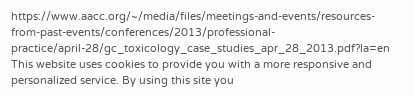https://www.aacc.org/~/media/files/meetings-and-events/resources-from-past-events/conferences/2013/professional-practice/april-28/gc_toxicology_case_studies_apr_28_2013.pdf?la=en
This website uses cookies to provide you with a more responsive and personalized service. By using this site you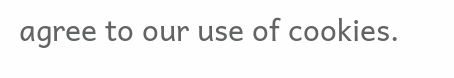agree to our use of cookies.